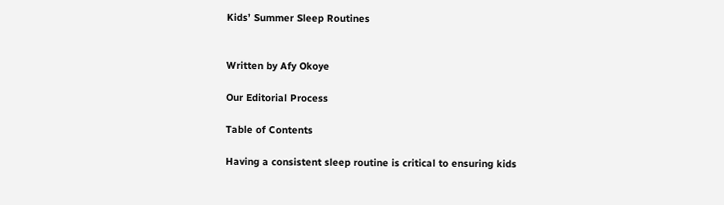Kids’ Summer Sleep Routines


Written by Afy Okoye

Our Editorial Process

Table of Contents

Having a consistent sleep routine is critical to ensuring kids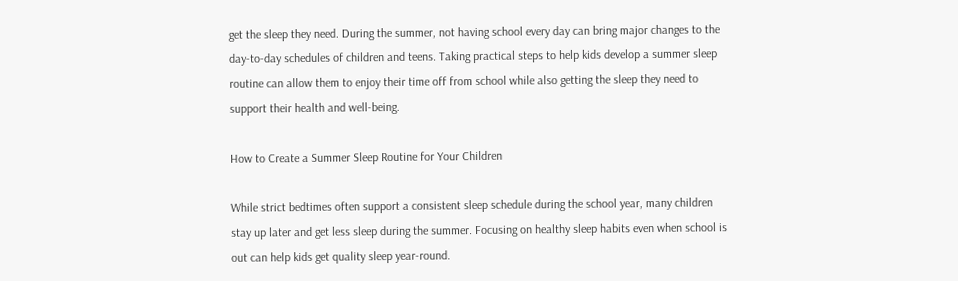get the sleep they need. During the summer, not having school every day can bring major changes to the day-to-day schedules of children and teens. Taking practical steps to help kids develop a summer sleep routine can allow them to enjoy their time off from school while also getting the sleep they need to support their health and well-being.

How to Create a Summer Sleep Routine for Your Children

While strict bedtimes often support a consistent sleep schedule during the school year, many children stay up later and get less sleep during the summer. Focusing on healthy sleep habits even when school is out can help kids get quality sleep year-round.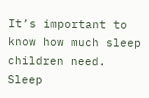It’s important to know how much sleep children need. Sleep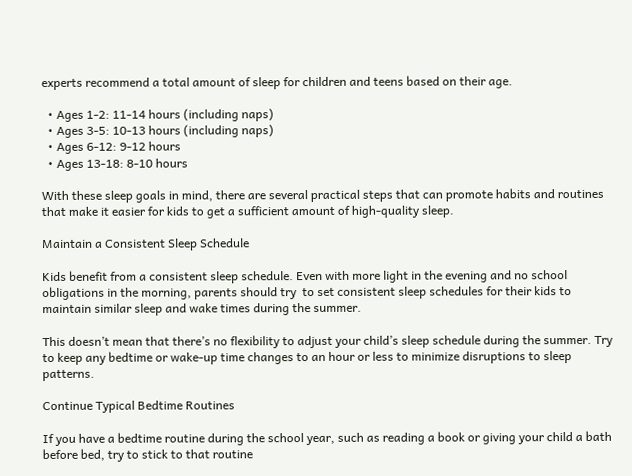experts recommend a total amount of sleep for children and teens based on their age.

  • Ages 1-2: 11-14 hours (including naps)
  • Ages 3-5: 10-13 hours (including naps)
  • Ages 6-12: 9-12 hours
  • Ages 13-18: 8-10 hours

With these sleep goals in mind, there are several practical steps that can promote habits and routines that make it easier for kids to get a sufficient amount of high-quality sleep.

Maintain a Consistent Sleep Schedule

Kids benefit from a consistent sleep schedule. Even with more light in the evening and no school obligations in the morning, parents should try  to set consistent sleep schedules for their kids to maintain similar sleep and wake times during the summer.

This doesn’t mean that there’s no flexibility to adjust your child’s sleep schedule during the summer. Try to keep any bedtime or wake-up time changes to an hour or less to minimize disruptions to sleep patterns.

Continue Typical Bedtime Routines

If you have a bedtime routine during the school year, such as reading a book or giving your child a bath before bed, try to stick to that routine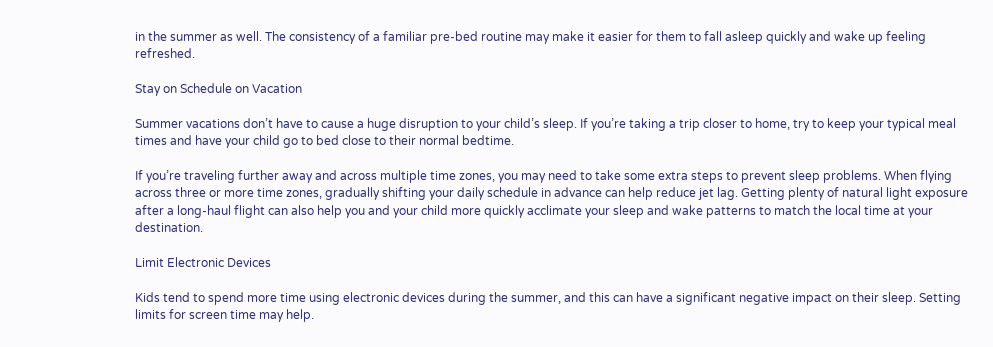in the summer as well. The consistency of a familiar pre-bed routine may make it easier for them to fall asleep quickly and wake up feeling refreshed.

Stay on Schedule on Vacation

Summer vacations don’t have to cause a huge disruption to your child’s sleep. If you’re taking a trip closer to home, try to keep your typical meal times and have your child go to bed close to their normal bedtime.

If you’re traveling further away and across multiple time zones, you may need to take some extra steps to prevent sleep problems. When flying across three or more time zones, gradually shifting your daily schedule in advance can help reduce jet lag. Getting plenty of natural light exposure after a long-haul flight can also help you and your child more quickly acclimate your sleep and wake patterns to match the local time at your destination.

Limit Electronic Devices

Kids tend to spend more time using electronic devices during the summer, and this can have a significant negative impact on their sleep. Setting limits for screen time may help.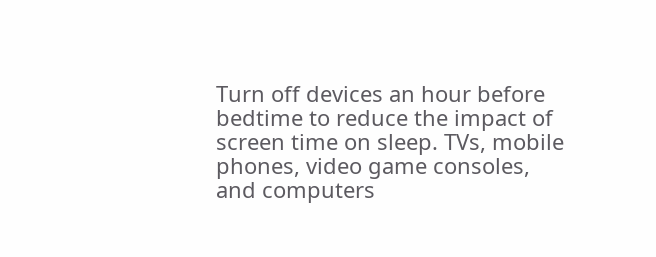Turn off devices an hour before bedtime to reduce the impact of screen time on sleep. TVs, mobile phones, video game consoles, and computers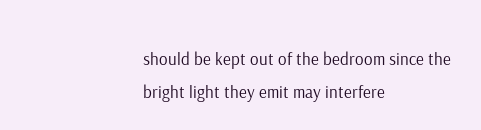should be kept out of the bedroom since the bright light they emit may interfere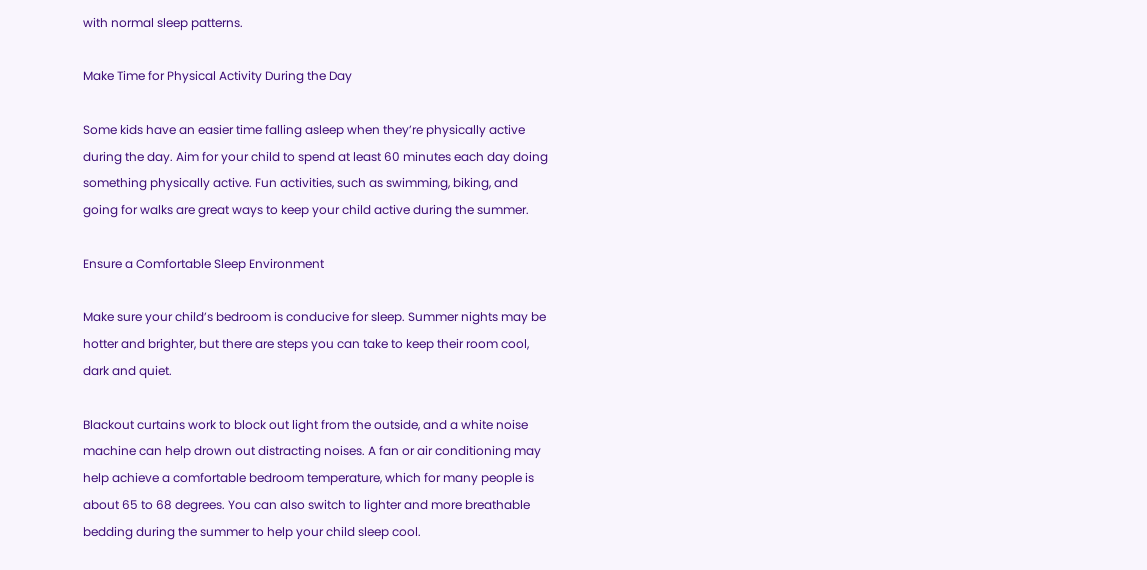with normal sleep patterns.

Make Time for Physical Activity During the Day

Some kids have an easier time falling asleep when they’re physically active during the day. Aim for your child to spend at least 60 minutes each day doing something physically active. Fun activities, such as swimming, biking, and going for walks are great ways to keep your child active during the summer.

Ensure a Comfortable Sleep Environment

Make sure your child’s bedroom is conducive for sleep. Summer nights may be hotter and brighter, but there are steps you can take to keep their room cool, dark and quiet.

Blackout curtains work to block out light from the outside, and a white noise machine can help drown out distracting noises. A fan or air conditioning may help achieve a comfortable bedroom temperature, which for many people is about 65 to 68 degrees. You can also switch to lighter and more breathable bedding during the summer to help your child sleep cool.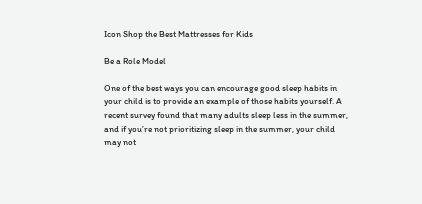Icon Shop the Best Mattresses for Kids

Be a Role Model

One of the best ways you can encourage good sleep habits in your child is to provide an example of those habits yourself. A recent survey found that many adults sleep less in the summer, and if you’re not prioritizing sleep in the summer, your child may not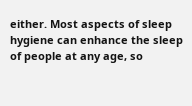either. Most aspects of sleep hygiene can enhance the sleep of people at any age, so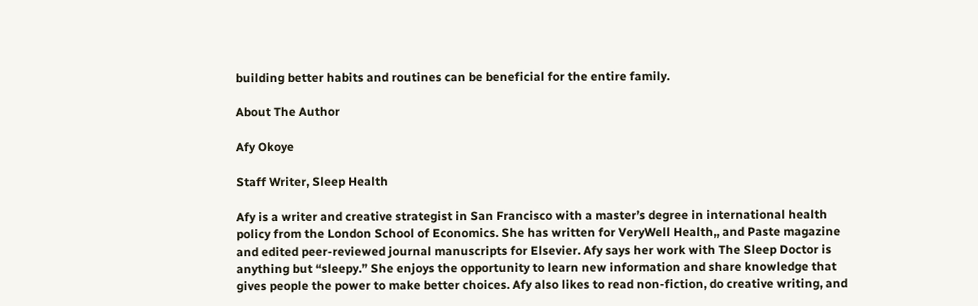building better habits and routines can be beneficial for the entire family.

About The Author

Afy Okoye

Staff Writer, Sleep Health

Afy is a writer and creative strategist in San Francisco with a master’s degree in international health policy from the London School of Economics. She has written for VeryWell Health,, and Paste magazine and edited peer-reviewed journal manuscripts for Elsevier. Afy says her work with The Sleep Doctor is anything but “sleepy.” She enjoys the opportunity to learn new information and share knowledge that gives people the power to make better choices. Afy also likes to read non-fiction, do creative writing, and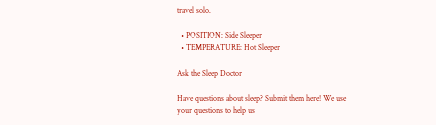travel solo.

  • POSITION: Side Sleeper
  • TEMPERATURE: Hot Sleeper

Ask the Sleep Doctor

Have questions about sleep? Submit them here! We use your questions to help us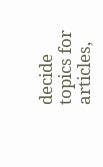decide topics for articles,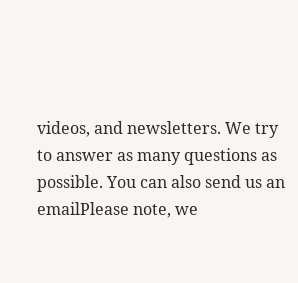videos, and newsletters. We try to answer as many questions as possible. You can also send us an emailPlease note, we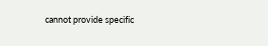cannot provide specific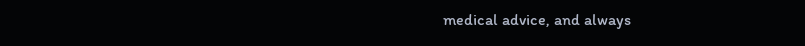medical advice, and always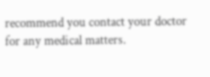recommend you contact your doctor for any medical matters.